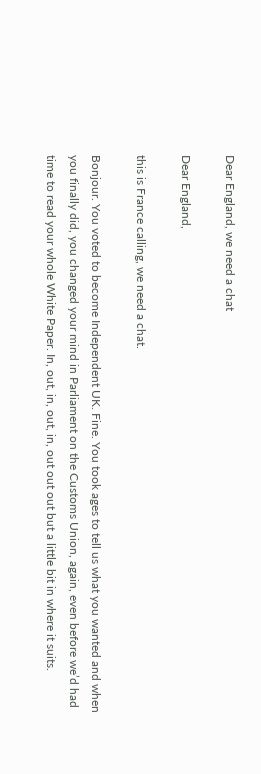Dear England, we need a chat

Dear England,

this is France calling, we need a chat.

Bonjour. You voted to become Independent UK. Fine. You took ages to tell us what you wanted and when you finally did, you changed your mind in Parliament on the Customs Union, again, even before we’d had time to read your whole White Paper. In, out, in, out, in, out out out but a little bit in where it suits.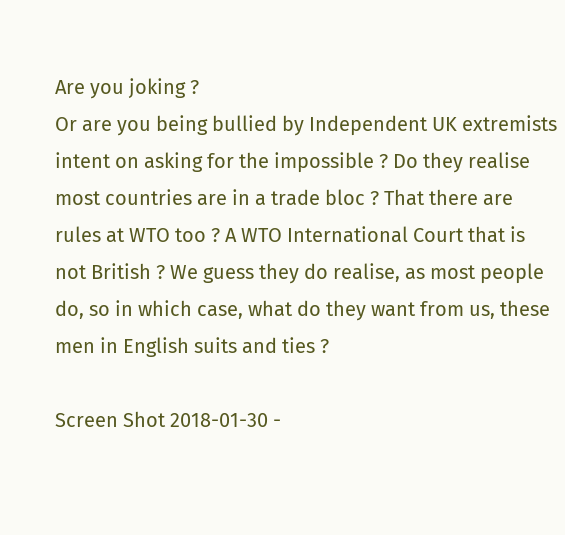Are you joking ?
Or are you being bullied by Independent UK extremists intent on asking for the impossible ? Do they realise most countries are in a trade bloc ? That there are rules at WTO too ? A WTO International Court that is not British ? We guess they do realise, as most people do, so in which case, what do they want from us, these men in English suits and ties ?

Screen Shot 2018-01-30 -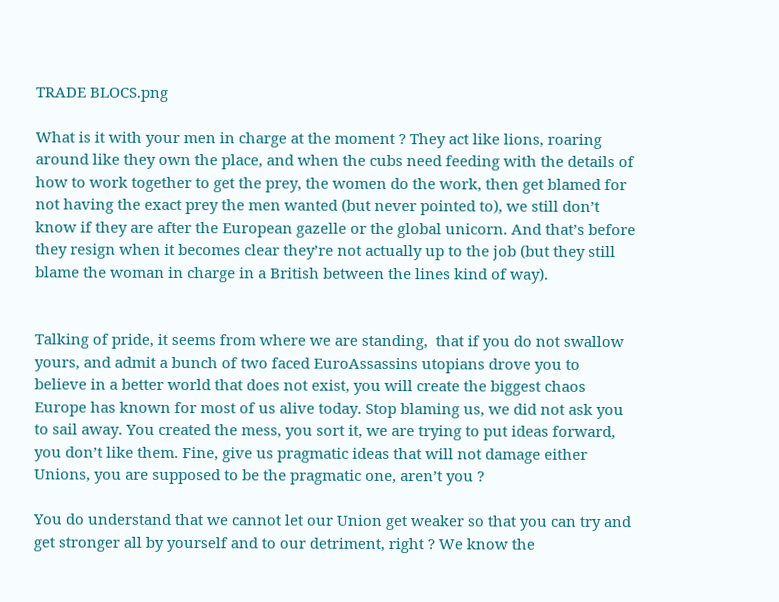TRADE BLOCS.png

What is it with your men in charge at the moment ? They act like lions, roaring around like they own the place, and when the cubs need feeding with the details of how to work together to get the prey, the women do the work, then get blamed for not having the exact prey the men wanted (but never pointed to), we still don’t know if they are after the European gazelle or the global unicorn. And that’s before they resign when it becomes clear they’re not actually up to the job (but they still blame the woman in charge in a British between the lines kind of way).


Talking of pride, it seems from where we are standing,  that if you do not swallow yours, and admit a bunch of two faced EuroAssassins utopians drove you to believe in a better world that does not exist, you will create the biggest chaos Europe has known for most of us alive today. Stop blaming us, we did not ask you to sail away. You created the mess, you sort it, we are trying to put ideas forward, you don’t like them. Fine, give us pragmatic ideas that will not damage either Unions, you are supposed to be the pragmatic one, aren’t you ?

You do understand that we cannot let our Union get weaker so that you can try and get stronger all by yourself and to our detriment, right ? We know the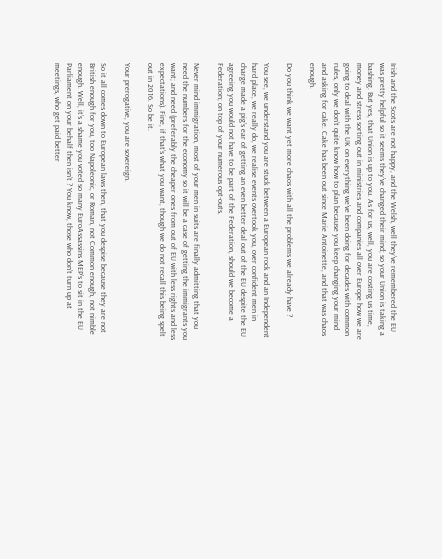Irish and the Scots are not happy, and the Welsh, well they’ve remembered the EU was pretty helpful so it seems they’ve changed their mind; so your Union is taking a bashing. But yes, that Union is up to you. As for us, well, you are costing us time, money and stress sorting out in ministries and companies all over Europe how we are going to deal with the UK on everything we’ve been doing for decades with common rules, only we don’t quite know how to plan because you keep changing your mind and asking for cake. Cake has been out since Marie Antoinette, and that was chaos enough.

Do you think we want yet more chaos with all the problems we already have ?

You see, we understand you are stuck between a European rock and an Independent hard place, we really do, we realise events overtook you, over confident men in charge made a pig’s ear of getting an even better deal out of the EU despite the EU agreeing you would not have to be part of the Federation, should we become a Federation; on top of your numerous opt-outs.

Never mind immigration, most of your men in suits are finally admitting that you need the numbers for the economy so it will be a case of getting the immigrants you want; and need (preferably the cheaper ones from out of EU with less rights and less expectations). Fine, if that’s what you want, though we do not recall this being spelt out in 2016. So be it.

Your prerogative, you are sovereign.

So it all comes down to European laws then, that you despise because they are not British enough for you, too Napoleonic, or Roman, not Common enough, not nimble enough. Well, it’s a shame you voted so many EuroAssassins MEP’s to sit in the EU Parliament on your behalf then isn’t ? You know, those who don’t turn up at meetings, who get paid better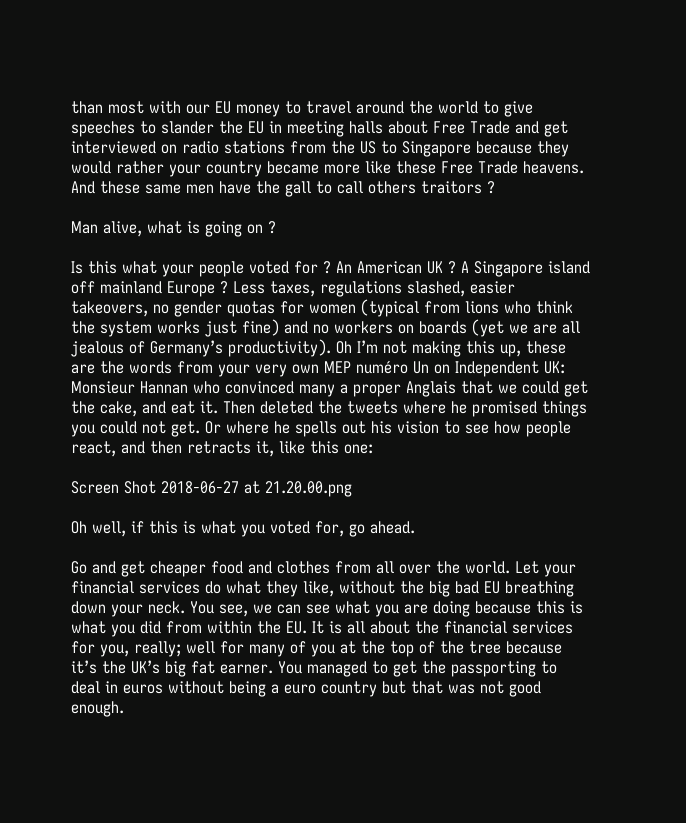than most with our EU money to travel around the world to give speeches to slander the EU in meeting halls about Free Trade and get interviewed on radio stations from the US to Singapore because they would rather your country became more like these Free Trade heavens. And these same men have the gall to call others traitors ?

Man alive, what is going on ?

Is this what your people voted for ? An American UK ? A Singapore island off mainland Europe ? Less taxes, regulations slashed, easier takeovers, no gender quotas for women (typical from lions who think the system works just fine) and no workers on boards (yet we are all jealous of Germany’s productivity). Oh I’m not making this up, these are the words from your very own MEP numéro Un on Independent UK: Monsieur Hannan who convinced many a proper Anglais that we could get the cake, and eat it. Then deleted the tweets where he promised things you could not get. Or where he spells out his vision to see how people react, and then retracts it, like this one:

Screen Shot 2018-06-27 at 21.20.00.png

Oh well, if this is what you voted for, go ahead.

Go and get cheaper food and clothes from all over the world. Let your financial services do what they like, without the big bad EU breathing down your neck. You see, we can see what you are doing because this is what you did from within the EU. It is all about the financial services for you, really; well for many of you at the top of the tree because it’s the UK’s big fat earner. You managed to get the passporting to deal in euros without being a euro country but that was not good enough.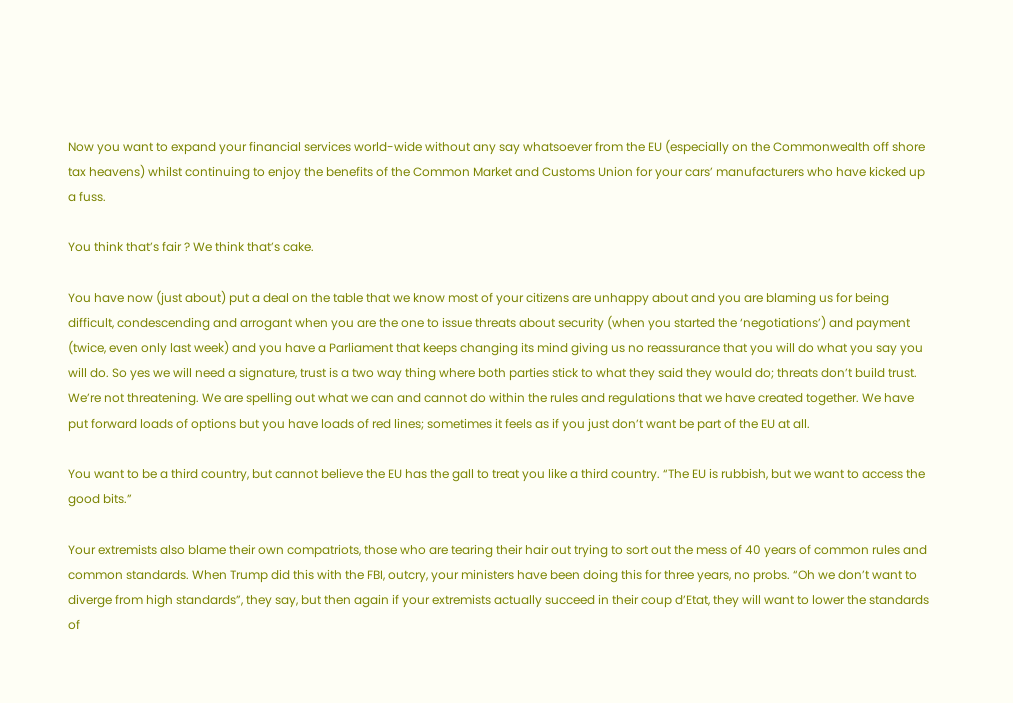Now you want to expand your financial services world-wide without any say whatsoever from the EU (especially on the Commonwealth off shore tax heavens) whilst continuing to enjoy the benefits of the Common Market and Customs Union for your cars’ manufacturers who have kicked up a fuss.

You think that’s fair ? We think that’s cake.

You have now (just about) put a deal on the table that we know most of your citizens are unhappy about and you are blaming us for being difficult, condescending and arrogant when you are the one to issue threats about security (when you started the ‘negotiations’) and payment (twice, even only last week) and you have a Parliament that keeps changing its mind giving us no reassurance that you will do what you say you will do. So yes we will need a signature, trust is a two way thing where both parties stick to what they said they would do; threats don’t build trust. We’re not threatening. We are spelling out what we can and cannot do within the rules and regulations that we have created together. We have put forward loads of options but you have loads of red lines; sometimes it feels as if you just don’t want be part of the EU at all.

You want to be a third country, but cannot believe the EU has the gall to treat you like a third country. “The EU is rubbish, but we want to access the good bits.”

Your extremists also blame their own compatriots, those who are tearing their hair out trying to sort out the mess of 40 years of common rules and common standards. When Trump did this with the FBI, outcry, your ministers have been doing this for three years, no probs. “Oh we don’t want to diverge from high standards”, they say, but then again if your extremists actually succeed in their coup d’Etat, they will want to lower the standards of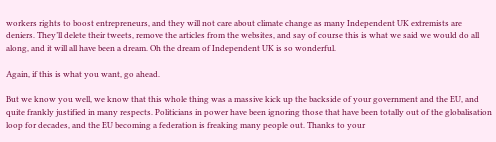workers rights to boost entrepreneurs, and they will not care about climate change as many Independent UK extremists are deniers. They’ll delete their tweets, remove the articles from the websites, and say of course this is what we said we would do all along, and it will all have been a dream. Oh the dream of Independent UK is so wonderful.

Again, if this is what you want, go ahead.

But we know you well, we know that this whole thing was a massive kick up the backside of your government and the EU, and quite frankly justified in many respects. Politicians in power have been ignoring those that have been totally out of the globalisation loop for decades, and the EU becoming a federation is freaking many people out. Thanks to your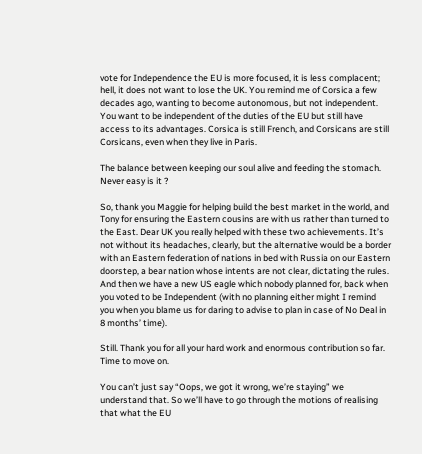vote for Independence the EU is more focused, it is less complacent; hell, it does not want to lose the UK. You remind me of Corsica a few decades ago, wanting to become autonomous, but not independent. You want to be independent of the duties of the EU but still have access to its advantages. Corsica is still French, and Corsicans are still Corsicans, even when they live in Paris.

The balance between keeping our soul alive and feeding the stomach.
Never easy is it ?

So, thank you Maggie for helping build the best market in the world, and Tony for ensuring the Eastern cousins are with us rather than turned to the East. Dear UK you really helped with these two achievements. It’s not without its headaches, clearly, but the alternative would be a border with an Eastern federation of nations in bed with Russia on our Eastern doorstep, a bear nation whose intents are not clear, dictating the rules. And then we have a new US eagle which nobody planned for, back when you voted to be Independent (with no planning either might I remind you when you blame us for daring to advise to plan in case of No Deal in 8 months’ time).

Still. Thank you for all your hard work and enormous contribution so far.
Time to move on.

You can’t just say “Oops, we got it wrong, we’re staying” we understand that. So we’ll have to go through the motions of realising that what the EU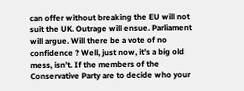can offer without breaking the EU will not suit the UK. Outrage will ensue. Parliament will argue. Will there be a vote of no confidence ? Well, just now, it’s a big old mess, isn’t. If the members of the Conservative Party are to decide who your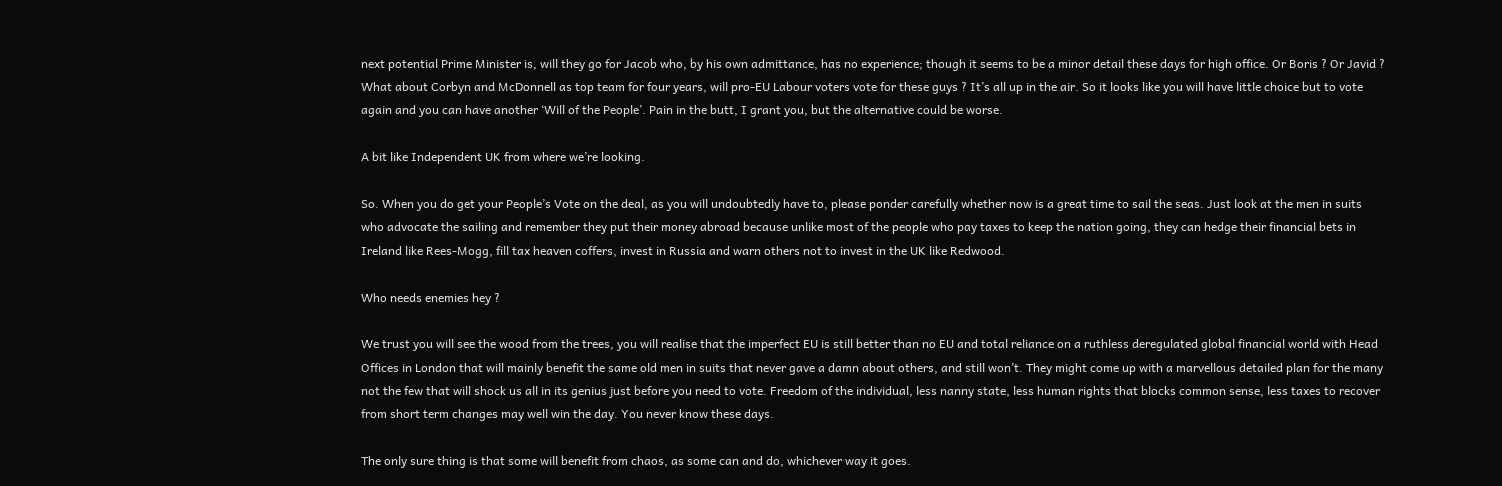next potential Prime Minister is, will they go for Jacob who, by his own admittance, has no experience; though it seems to be a minor detail these days for high office. Or Boris ? Or Javid ? What about Corbyn and McDonnell as top team for four years, will pro-EU Labour voters vote for these guys ? It’s all up in the air. So it looks like you will have little choice but to vote again and you can have another ‘Will of the People’. Pain in the butt, I grant you, but the alternative could be worse.

A bit like Independent UK from where we’re looking.

So. When you do get your People’s Vote on the deal, as you will undoubtedly have to, please ponder carefully whether now is a great time to sail the seas. Just look at the men in suits who advocate the sailing and remember they put their money abroad because unlike most of the people who pay taxes to keep the nation going, they can hedge their financial bets in Ireland like Rees-Mogg, fill tax heaven coffers, invest in Russia and warn others not to invest in the UK like Redwood.

Who needs enemies hey ?

We trust you will see the wood from the trees, you will realise that the imperfect EU is still better than no EU and total reliance on a ruthless deregulated global financial world with Head Offices in London that will mainly benefit the same old men in suits that never gave a damn about others, and still won’t. They might come up with a marvellous detailed plan for the many not the few that will shock us all in its genius just before you need to vote. Freedom of the individual, less nanny state, less human rights that blocks common sense, less taxes to recover from short term changes may well win the day. You never know these days.

The only sure thing is that some will benefit from chaos, as some can and do, whichever way it goes.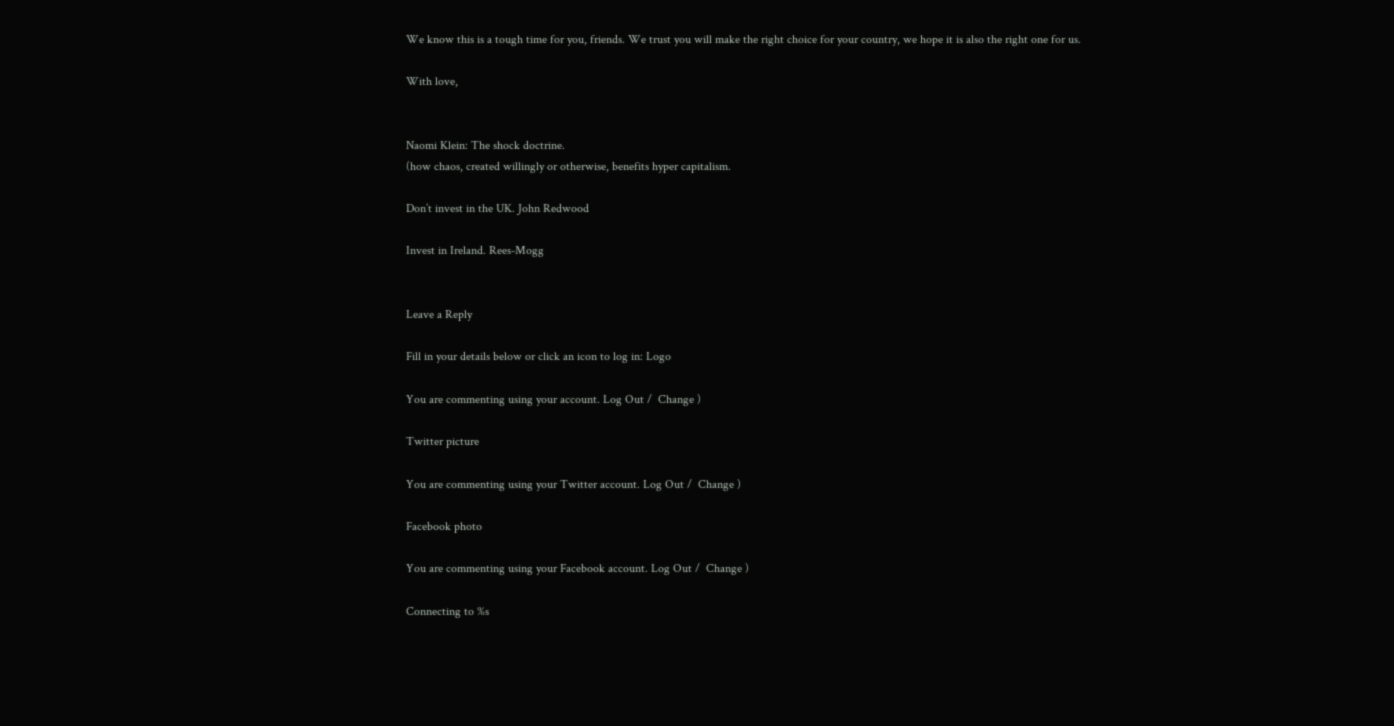We know this is a tough time for you, friends. We trust you will make the right choice for your country, we hope it is also the right one for us.

With love,


Naomi Klein: The shock doctrine.
(how chaos, created willingly or otherwise, benefits hyper capitalism.

Don’t invest in the UK. John Redwood

Invest in Ireland. Rees-Mogg


Leave a Reply

Fill in your details below or click an icon to log in: Logo

You are commenting using your account. Log Out /  Change )

Twitter picture

You are commenting using your Twitter account. Log Out /  Change )

Facebook photo

You are commenting using your Facebook account. Log Out /  Change )

Connecting to %s